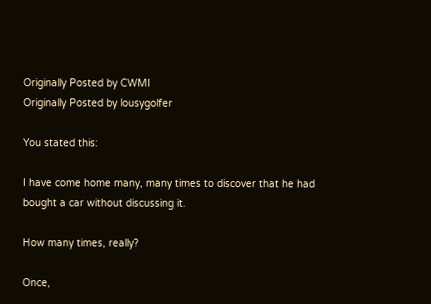Originally Posted by CWMI
Originally Posted by lousygolfer

You stated this:

I have come home many, many times to discover that he had bought a car without discussing it.

How many times, really?

Once,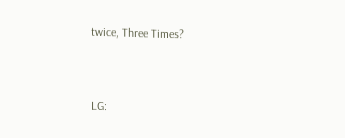twice, Three Times?


LG: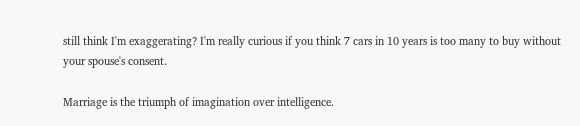still think I'm exaggerating? I'm really curious if you think 7 cars in 10 years is too many to buy without your spouse's consent.

Marriage is the triumph of imagination over intelligence.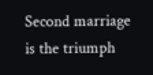Second marriage is the triumph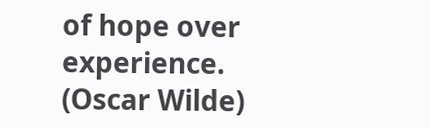of hope over experience.
(Oscar Wilde)